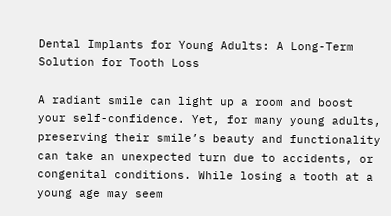Dental Implants for Young Adults: A Long-Term Solution for Tooth Loss

A radiant smile can light up a room and boost your self-confidence. Yet, for many young adults, preserving their smile’s beauty and functionality can take an unexpected turn due to accidents, or congenital conditions. While losing a tooth at a young age may seem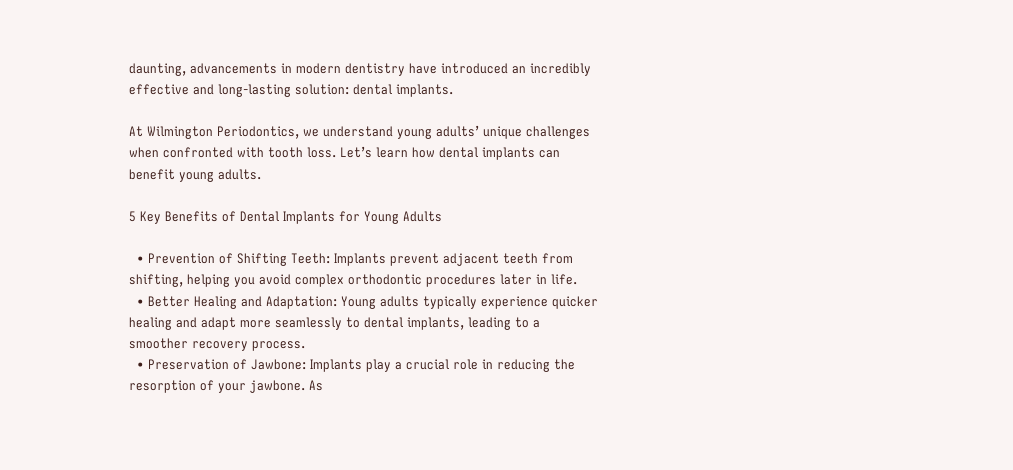daunting, advancements in modern dentistry have introduced an incredibly effective and long-lasting solution: dental implants.

At Wilmington Periodontics, we understand young adults’ unique challenges when confronted with tooth loss. Let’s learn how dental implants can benefit young adults.

5 Key Benefits of Dental Implants for Young Adults

  • Prevention of Shifting Teeth: Implants prevent adjacent teeth from shifting, helping you avoid complex orthodontic procedures later in life.
  • Better Healing and Adaptation: Young adults typically experience quicker healing and adapt more seamlessly to dental implants, leading to a smoother recovery process.
  • Preservation of Jawbone: Implants play a crucial role in reducing the resorption of your jawbone. As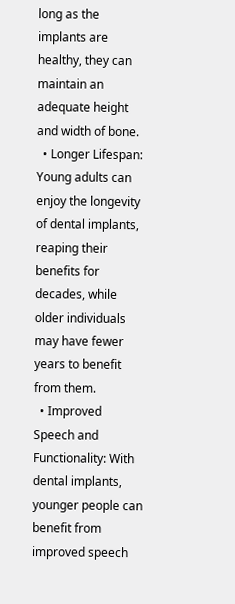long as the implants are healthy, they can maintain an adequate height and width of bone.
  • Longer Lifespan: Young adults can enjoy the longevity of dental implants, reaping their benefits for decades, while older individuals may have fewer years to benefit from them.
  • Improved Speech and Functionality: With dental implants, younger people can benefit from improved speech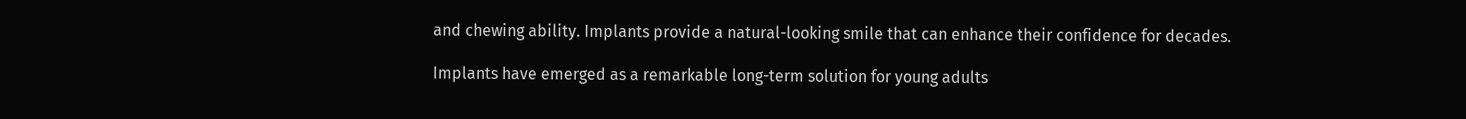and chewing ability. Implants provide a natural-looking smile that can enhance their confidence for decades.

Implants have emerged as a remarkable long-term solution for young adults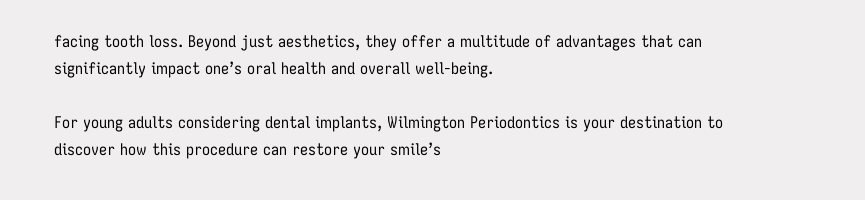facing tooth loss. Beyond just aesthetics, they offer a multitude of advantages that can significantly impact one’s oral health and overall well-being.

For young adults considering dental implants, Wilmington Periodontics is your destination to discover how this procedure can restore your smile’s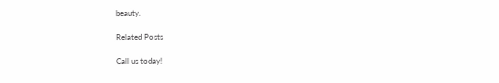beauty.

Related Posts

Call us today!